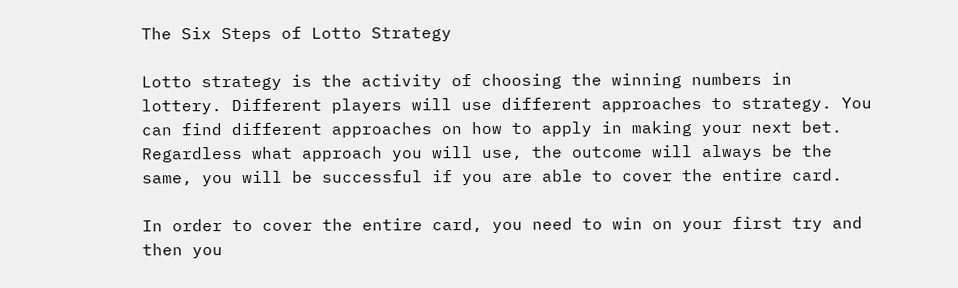The Six Steps of Lotto Strategy

Lotto strategy is the activity of choosing the winning numbers in lottery. Different players will use different approaches to strategy. You can find different approaches on how to apply in making your next bet. Regardless what approach you will use, the outcome will always be the same, you will be successful if you are able to cover the entire card.

In order to cover the entire card, you need to win on your first try and then you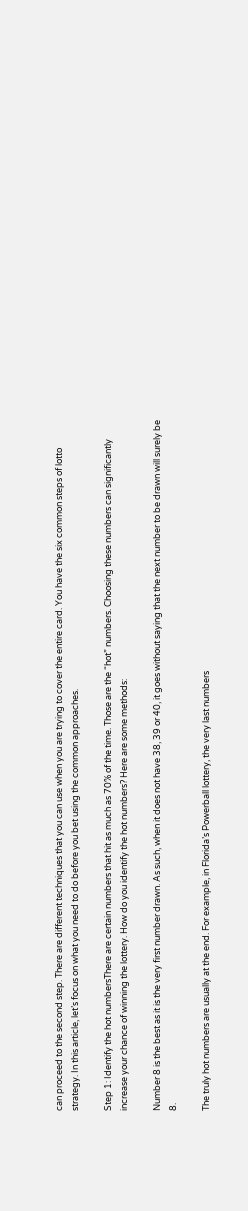can proceed to the second step. There are different techniques that you can use when you are trying to cover the entire card. You have the six common steps of lotto strategy. In this article, let’s focus on what you need to do before you bet using the common approaches.

Step 1: Identify the hot numbersThere are certain numbers that hit as much as 70% of the time. Those are the “hot” numbers. Choosing these numbers can significantly increase your chance of winning the lottery. How do you identify the hot numbers? Here are some methods:

Number 8 is the best as it is the very first number drawn. As such, when it does not have 38, 39 or 40, it goes without saying that the next number to be drawn will surely be 8.

The truly hot numbers are usually at the end. For example, in Florida’s Powerball lottery, the very last numbers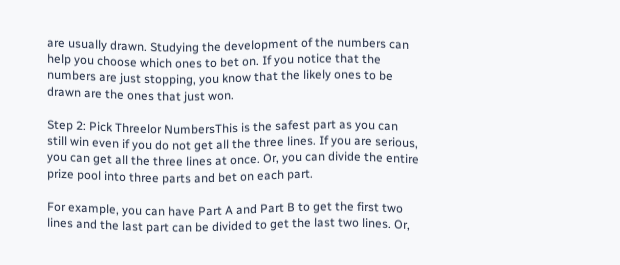are usually drawn. Studying the development of the numbers can help you choose which ones to bet on. If you notice that the numbers are just stopping, you know that the likely ones to be drawn are the ones that just won.

Step 2: Pick Threelor NumbersThis is the safest part as you can still win even if you do not get all the three lines. If you are serious, you can get all the three lines at once. Or, you can divide the entire prize pool into three parts and bet on each part.

For example, you can have Part A and Part B to get the first two lines and the last part can be divided to get the last two lines. Or,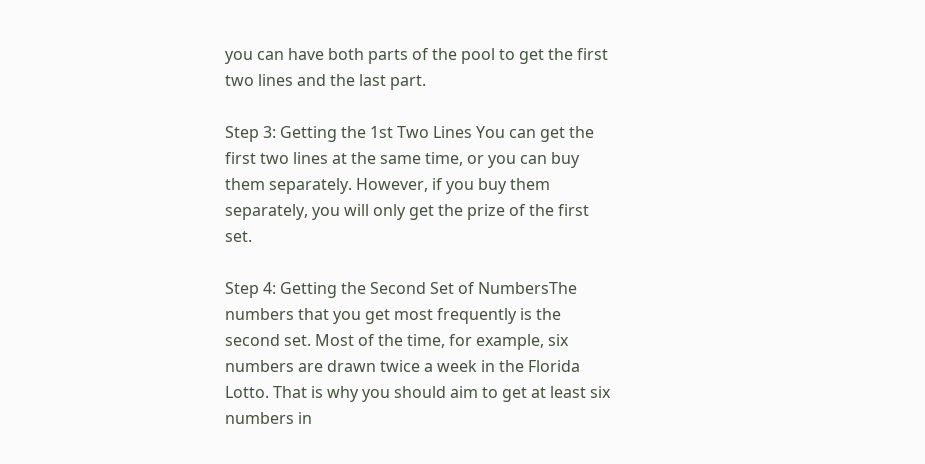you can have both parts of the pool to get the first two lines and the last part.

Step 3: Getting the 1st Two Lines You can get the first two lines at the same time, or you can buy them separately. However, if you buy them separately, you will only get the prize of the first set.

Step 4: Getting the Second Set of NumbersThe numbers that you get most frequently is the second set. Most of the time, for example, six numbers are drawn twice a week in the Florida Lotto. That is why you should aim to get at least six numbers in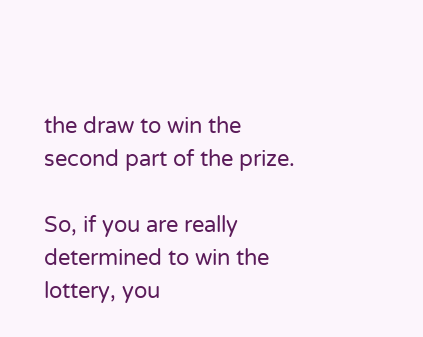the draw to win the second part of the prize.

So, if you are really determined to win the lottery, you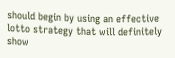should begin by using an effective lotto strategy that will definitely show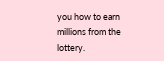you how to earn millions from the lottery.